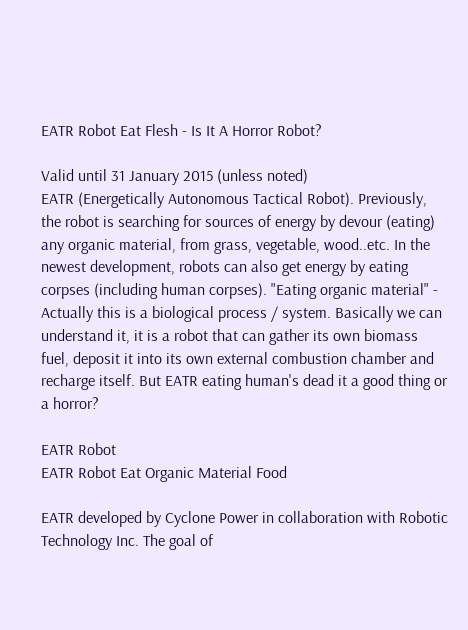EATR Robot Eat Flesh - Is It A Horror Robot?

Valid until 31 January 2015 (unless noted)
EATR (Energetically Autonomous Tactical Robot). Previously, the robot is searching for sources of energy by devour (eating) any organic material, from grass, vegetable, wood..etc. In the newest development, robots can also get energy by eating corpses (including human corpses). "Eating organic material" - Actually this is a biological process / system. Basically we can understand it, it is a robot that can gather its own biomass fuel, deposit it into its own external combustion chamber and recharge itself. But EATR eating human's dead it a good thing or a horror?

EATR Robot
EATR Robot Eat Organic Material Food

EATR developed by Cyclone Power in collaboration with Robotic Technology Inc. The goal of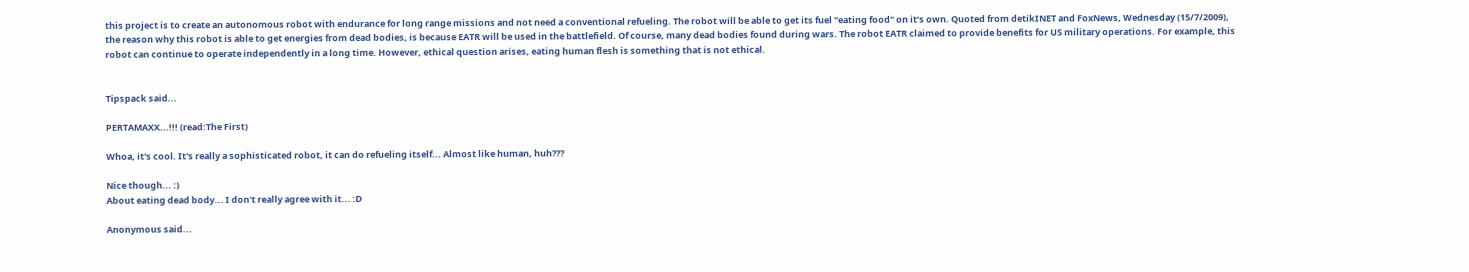this project is to create an autonomous robot with endurance for long range missions and not need a conventional refueling. The robot will be able to get its fuel "eating food" on it’s own. Quoted from detikINET and FoxNews, Wednesday (15/7/2009), the reason why this robot is able to get energies from dead bodies, is because EATR will be used in the battlefield. Of course, many dead bodies found during wars. The robot EATR claimed to provide benefits for US military operations. For example, this robot can continue to operate independently in a long time. However, ethical question arises, eating human flesh is something that is not ethical.


Tipspack said...

PERTAMAXX...!!! (read:The First)

Whoa, it's cool. It's really a sophisticated robot, it can do refueling itself... Almost like human, huh???

Nice though... :)
About eating dead body... I don't really agree with it... :D

Anonymous said...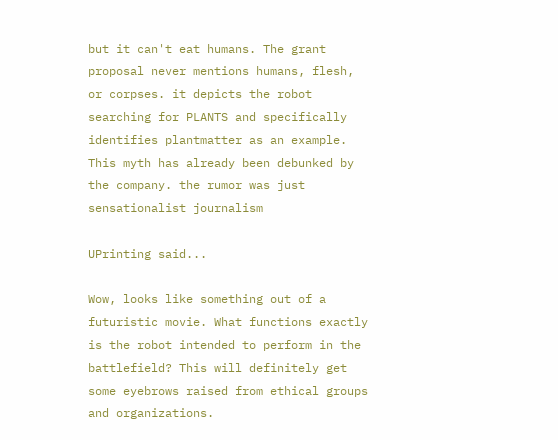but it can't eat humans. The grant proposal never mentions humans, flesh, or corpses. it depicts the robot searching for PLANTS and specifically identifies plantmatter as an example. This myth has already been debunked by the company. the rumor was just sensationalist journalism

UPrinting said...

Wow, looks like something out of a futuristic movie. What functions exactly is the robot intended to perform in the battlefield? This will definitely get some eyebrows raised from ethical groups and organizations.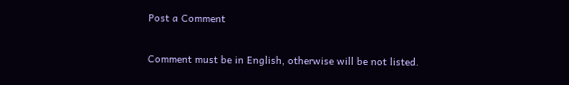Post a Comment

Comment must be in English, otherwise will be not listed.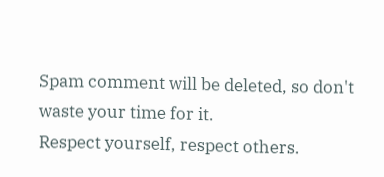Spam comment will be deleted, so don't waste your time for it.
Respect yourself, respect others.